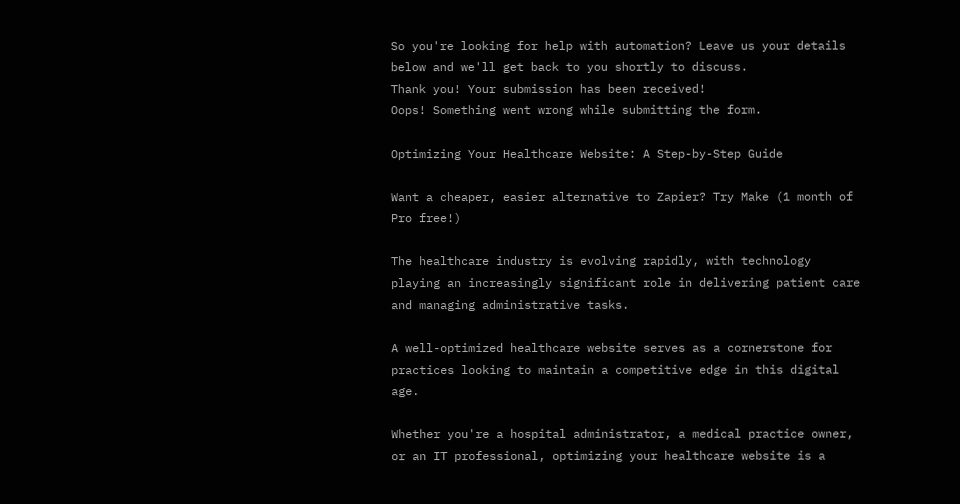So you're looking for help with automation? Leave us your details below and we'll get back to you shortly to discuss.
Thank you! Your submission has been received!
Oops! Something went wrong while submitting the form.

Optimizing Your Healthcare Website: A Step-by-Step Guide

Want a cheaper, easier alternative to Zapier? Try Make (1 month of Pro free!)

The healthcare industry is evolving rapidly, with technology playing an increasingly significant role in delivering patient care and managing administrative tasks.

A well-optimized healthcare website serves as a cornerstone for practices looking to maintain a competitive edge in this digital age.

Whether you're a hospital administrator, a medical practice owner, or an IT professional, optimizing your healthcare website is a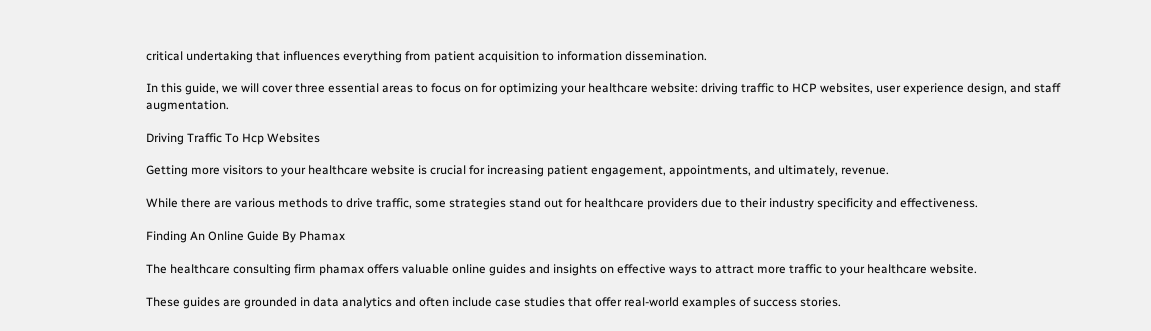critical undertaking that influences everything from patient acquisition to information dissemination.

In this guide, we will cover three essential areas to focus on for optimizing your healthcare website: driving traffic to HCP websites, user experience design, and staff augmentation.

Driving Traffic To Hcp Websites

Getting more visitors to your healthcare website is crucial for increasing patient engagement, appointments, and ultimately, revenue.

While there are various methods to drive traffic, some strategies stand out for healthcare providers due to their industry specificity and effectiveness.

Finding An Online Guide By Phamax

The healthcare consulting firm phamax offers valuable online guides and insights on effective ways to attract more traffic to your healthcare website.

These guides are grounded in data analytics and often include case studies that offer real-world examples of success stories.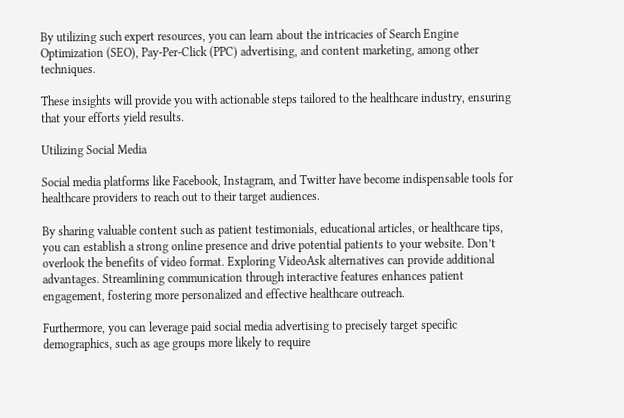By utilizing such expert resources, you can learn about the intricacies of Search Engine Optimization (SEO), Pay-Per-Click (PPC) advertising, and content marketing, among other techniques.

These insights will provide you with actionable steps tailored to the healthcare industry, ensuring that your efforts yield results.

Utilizing Social Media

Social media platforms like Facebook, Instagram, and Twitter have become indispensable tools for healthcare providers to reach out to their target audiences.

By sharing valuable content such as patient testimonials, educational articles, or healthcare tips, you can establish a strong online presence and drive potential patients to your website. Don’t overlook the benefits of video format. Exploring VideoAsk alternatives can provide additional advantages. Streamlining communication through interactive features enhances patient engagement, fostering more personalized and effective healthcare outreach.

Furthermore, you can leverage paid social media advertising to precisely target specific demographics, such as age groups more likely to require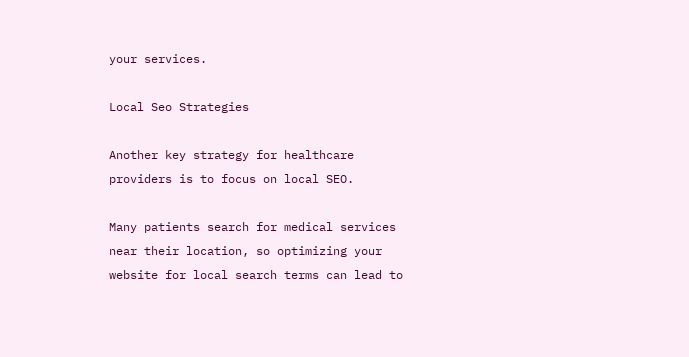your services.

Local Seo Strategies

Another key strategy for healthcare providers is to focus on local SEO.

Many patients search for medical services near their location, so optimizing your website for local search terms can lead to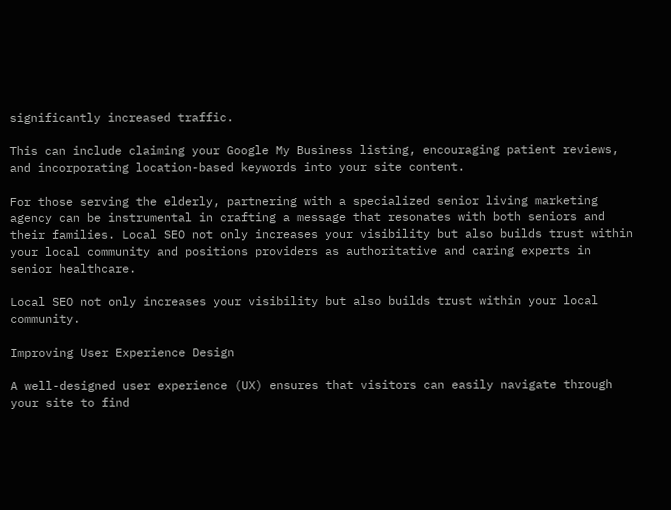significantly increased traffic.

This can include claiming your Google My Business listing, encouraging patient reviews, and incorporating location-based keywords into your site content.

For those serving the elderly, partnering with a specialized senior living marketing agency can be instrumental in crafting a message that resonates with both seniors and their families. Local SEO not only increases your visibility but also builds trust within your local community and positions providers as authoritative and caring experts in senior healthcare.

Local SEO not only increases your visibility but also builds trust within your local community.

Improving User Experience Design

A well-designed user experience (UX) ensures that visitors can easily navigate through your site to find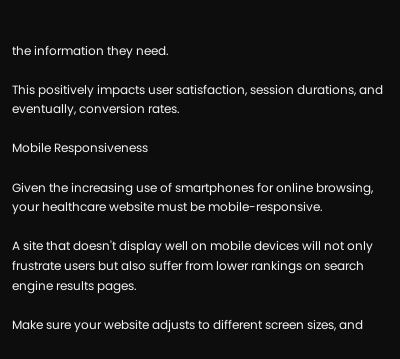the information they need.

This positively impacts user satisfaction, session durations, and eventually, conversion rates.

Mobile Responsiveness

Given the increasing use of smartphones for online browsing, your healthcare website must be mobile-responsive.

A site that doesn't display well on mobile devices will not only frustrate users but also suffer from lower rankings on search engine results pages.

Make sure your website adjusts to different screen sizes, and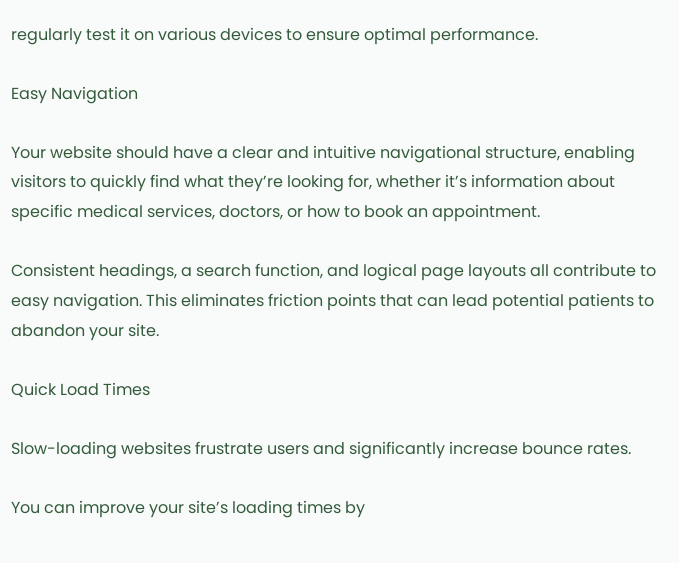regularly test it on various devices to ensure optimal performance.

Easy Navigation

Your website should have a clear and intuitive navigational structure, enabling visitors to quickly find what they’re looking for, whether it’s information about specific medical services, doctors, or how to book an appointment.

Consistent headings, a search function, and logical page layouts all contribute to easy navigation. This eliminates friction points that can lead potential patients to abandon your site.

Quick Load Times

Slow-loading websites frustrate users and significantly increase bounce rates.

You can improve your site’s loading times by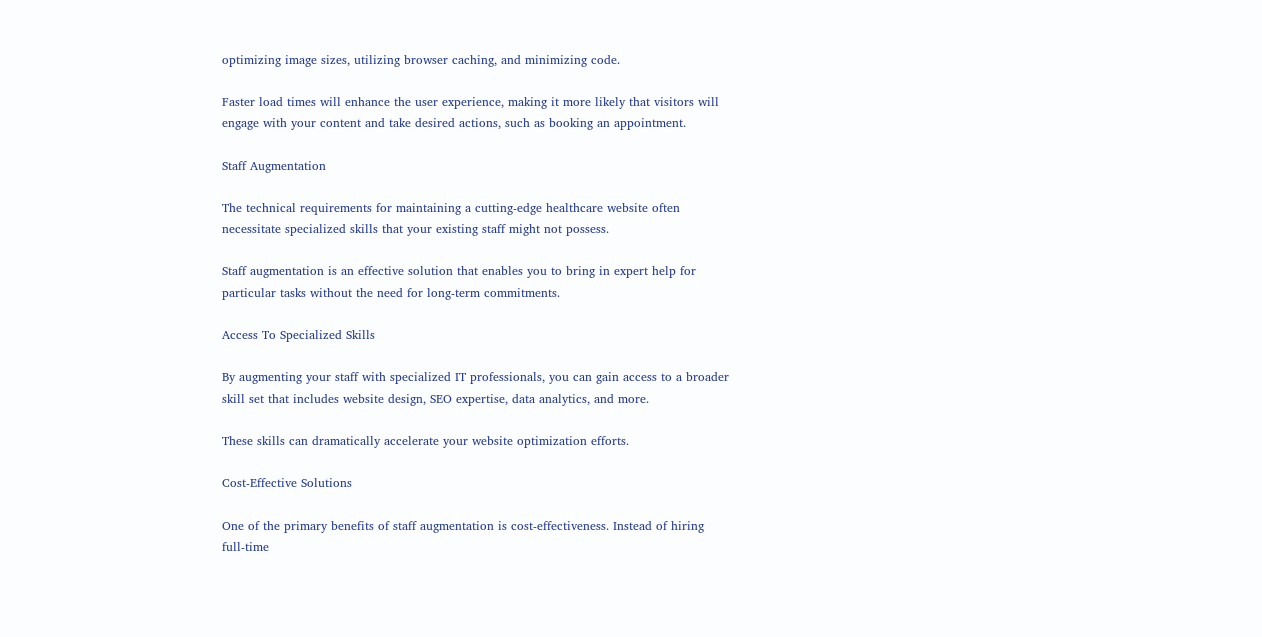optimizing image sizes, utilizing browser caching, and minimizing code.

Faster load times will enhance the user experience, making it more likely that visitors will engage with your content and take desired actions, such as booking an appointment.

Staff Augmentation

The technical requirements for maintaining a cutting-edge healthcare website often necessitate specialized skills that your existing staff might not possess.

Staff augmentation is an effective solution that enables you to bring in expert help for particular tasks without the need for long-term commitments.

Access To Specialized Skills

By augmenting your staff with specialized IT professionals, you can gain access to a broader skill set that includes website design, SEO expertise, data analytics, and more.

These skills can dramatically accelerate your website optimization efforts.

Cost-Effective Solutions

One of the primary benefits of staff augmentation is cost-effectiveness. Instead of hiring full-time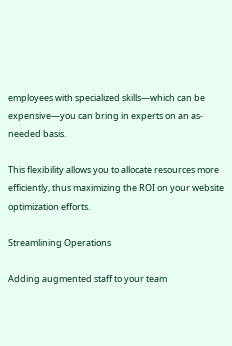employees with specialized skills—which can be expensive—you can bring in experts on an as-needed basis.

This flexibility allows you to allocate resources more efficiently, thus maximizing the ROI on your website optimization efforts.

Streamlining Operations

Adding augmented staff to your team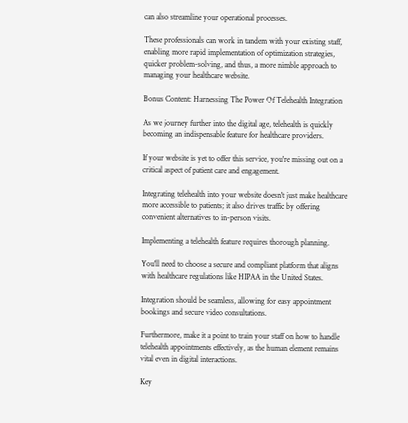can also streamline your operational processes.

These professionals can work in tandem with your existing staff, enabling more rapid implementation of optimization strategies, quicker problem-solving, and thus, a more nimble approach to managing your healthcare website.

Bonus Content: Harnessing The Power Of Telehealth Integration

As we journey further into the digital age, telehealth is quickly becoming an indispensable feature for healthcare providers.

If your website is yet to offer this service, you're missing out on a critical aspect of patient care and engagement.

Integrating telehealth into your website doesn't just make healthcare more accessible to patients; it also drives traffic by offering convenient alternatives to in-person visits.

Implementing a telehealth feature requires thorough planning.

You'll need to choose a secure and compliant platform that aligns with healthcare regulations like HIPAA in the United States.

Integration should be seamless, allowing for easy appointment bookings and secure video consultations.

Furthermore, make it a point to train your staff on how to handle telehealth appointments effectively, as the human element remains vital even in digital interactions.

Key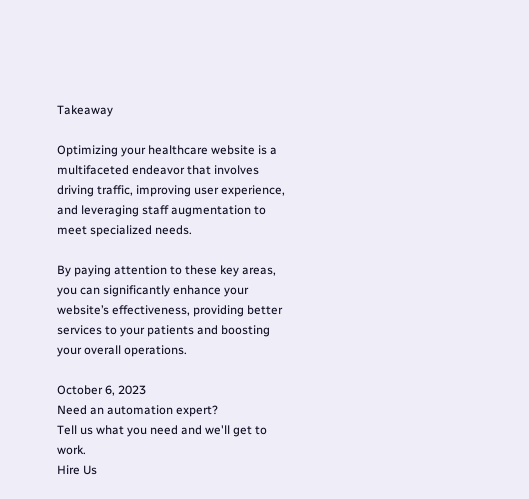Takeaway

Optimizing your healthcare website is a multifaceted endeavor that involves driving traffic, improving user experience, and leveraging staff augmentation to meet specialized needs.

By paying attention to these key areas, you can significantly enhance your website’s effectiveness, providing better services to your patients and boosting your overall operations.

October 6, 2023
Need an automation expert?
Tell us what you need and we'll get to work.
Hire Us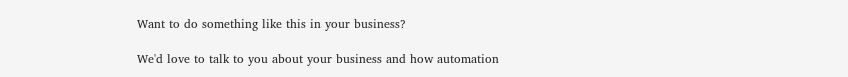Want to do something like this in your business?

We'd love to talk to you about your business and how automation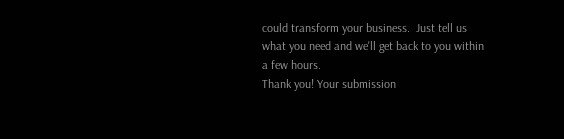could transform your business.  Just tell us what you need and we'll get back to you within a few hours.
Thank you! Your submission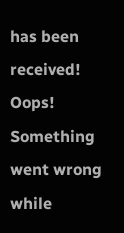has been received!
Oops! Something went wrong while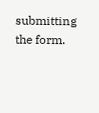submitting the form.